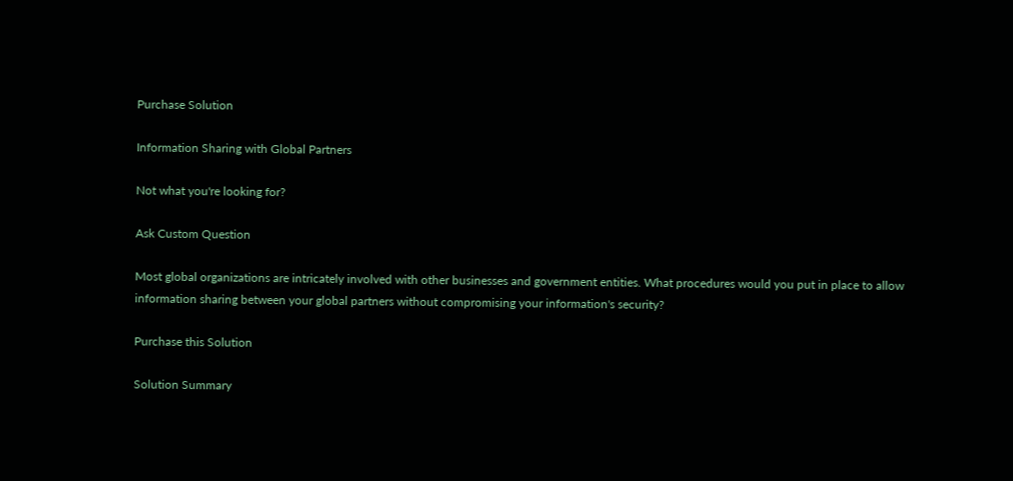Purchase Solution

Information Sharing with Global Partners

Not what you're looking for?

Ask Custom Question

Most global organizations are intricately involved with other businesses and government entities. What procedures would you put in place to allow information sharing between your global partners without compromising your information's security?

Purchase this Solution

Solution Summary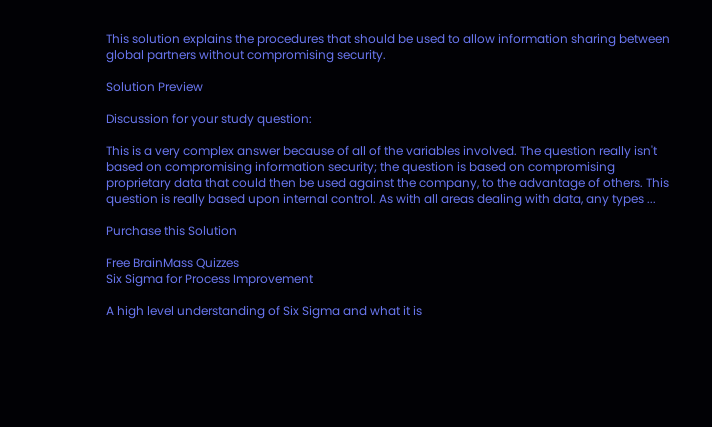This solution explains the procedures that should be used to allow information sharing between global partners without compromising security.

Solution Preview

Discussion for your study question:

This is a very complex answer because of all of the variables involved. The question really isn't based on compromising information security; the question is based on compromising proprietary data that could then be used against the company, to the advantage of others. This question is really based upon internal control. As with all areas dealing with data, any types ...

Purchase this Solution

Free BrainMass Quizzes
Six Sigma for Process Improvement

A high level understanding of Six Sigma and what it is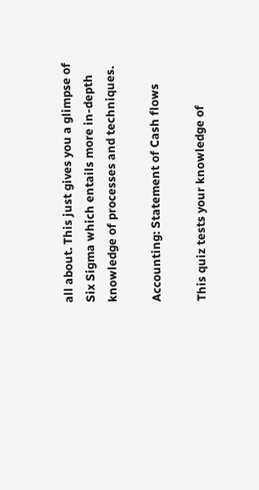all about. This just gives you a glimpse of Six Sigma which entails more in-depth knowledge of processes and techniques.

Accounting: Statement of Cash flows

This quiz tests your knowledge of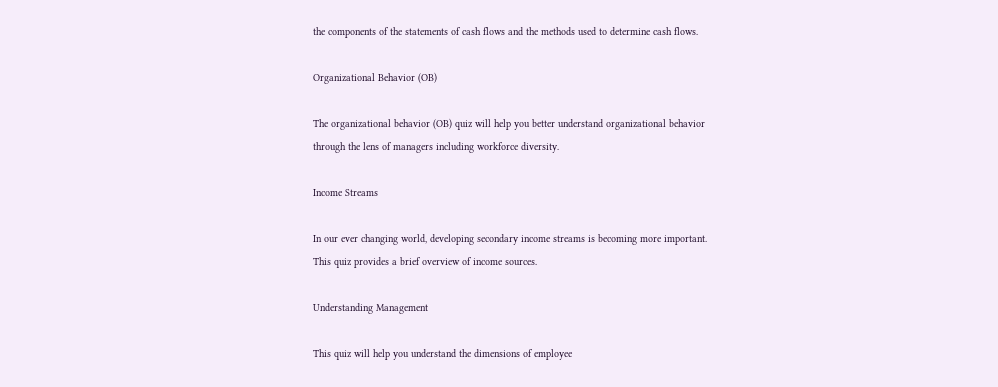the components of the statements of cash flows and the methods used to determine cash flows.

Organizational Behavior (OB)

The organizational behavior (OB) quiz will help you better understand organizational behavior through the lens of managers including workforce diversity.

Income Streams

In our ever changing world, developing secondary income streams is becoming more important. This quiz provides a brief overview of income sources.

Understanding Management

This quiz will help you understand the dimensions of employee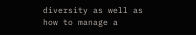diversity as well as how to manage a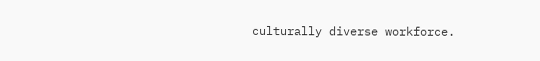culturally diverse workforce.